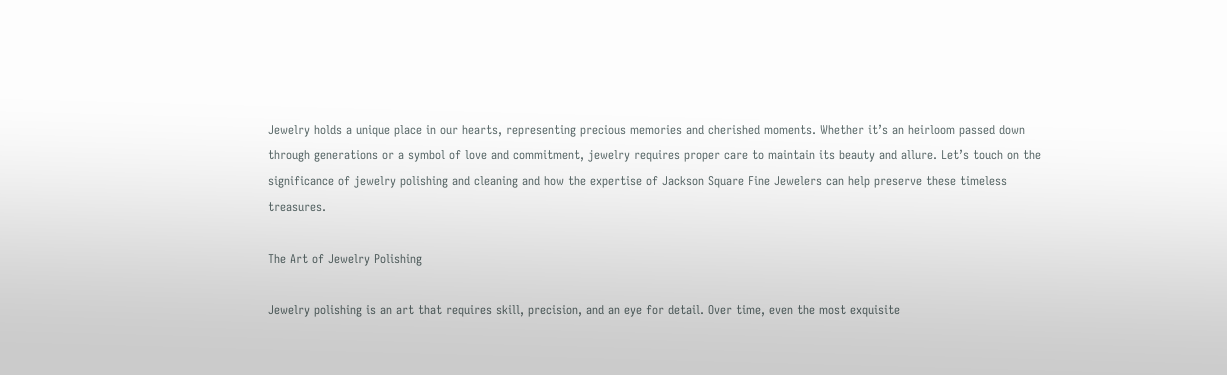Jewelry holds a unique place in our hearts, representing precious memories and cherished moments. Whether it’s an heirloom passed down through generations or a symbol of love and commitment, jewelry requires proper care to maintain its beauty and allure. Let’s touch on the significance of jewelry polishing and cleaning and how the expertise of Jackson Square Fine Jewelers can help preserve these timeless treasures.

The Art of Jewelry Polishing

Jewelry polishing is an art that requires skill, precision, and an eye for detail. Over time, even the most exquisite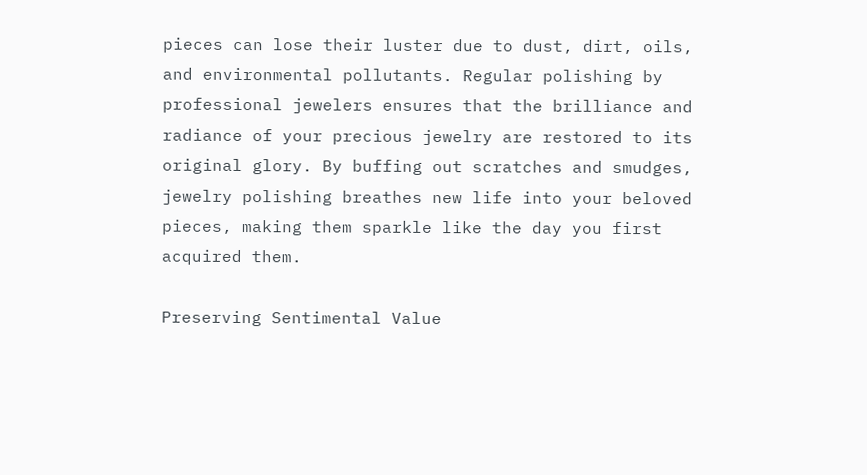pieces can lose their luster due to dust, dirt, oils, and environmental pollutants. Regular polishing by professional jewelers ensures that the brilliance and radiance of your precious jewelry are restored to its original glory. By buffing out scratches and smudges, jewelry polishing breathes new life into your beloved pieces, making them sparkle like the day you first acquired them.

Preserving Sentimental Value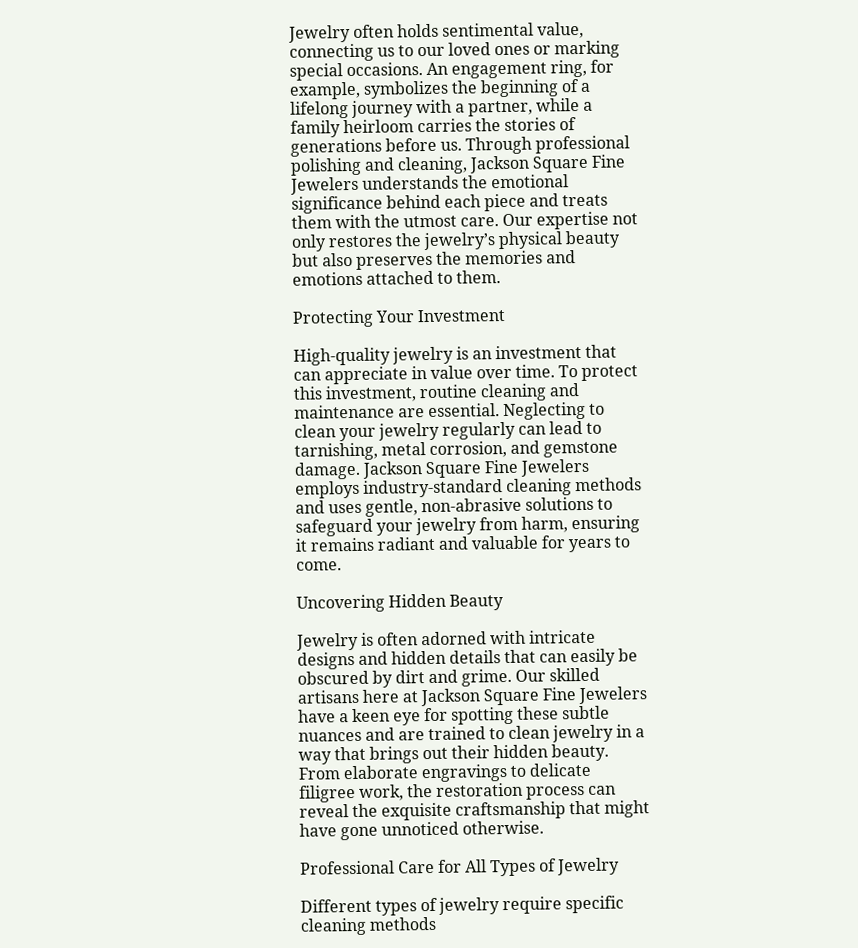Jewelry often holds sentimental value, connecting us to our loved ones or marking special occasions. An engagement ring, for example, symbolizes the beginning of a lifelong journey with a partner, while a family heirloom carries the stories of generations before us. Through professional polishing and cleaning, Jackson Square Fine Jewelers understands the emotional significance behind each piece and treats them with the utmost care. Our expertise not only restores the jewelry’s physical beauty but also preserves the memories and emotions attached to them.

Protecting Your Investment

High-quality jewelry is an investment that can appreciate in value over time. To protect this investment, routine cleaning and maintenance are essential. Neglecting to clean your jewelry regularly can lead to tarnishing, metal corrosion, and gemstone damage. Jackson Square Fine Jewelers employs industry-standard cleaning methods and uses gentle, non-abrasive solutions to safeguard your jewelry from harm, ensuring it remains radiant and valuable for years to come.

Uncovering Hidden Beauty

Jewelry is often adorned with intricate designs and hidden details that can easily be obscured by dirt and grime. Our skilled artisans here at Jackson Square Fine Jewelers have a keen eye for spotting these subtle nuances and are trained to clean jewelry in a way that brings out their hidden beauty. From elaborate engravings to delicate filigree work, the restoration process can reveal the exquisite craftsmanship that might have gone unnoticed otherwise.

Professional Care for All Types of Jewelry

Different types of jewelry require specific cleaning methods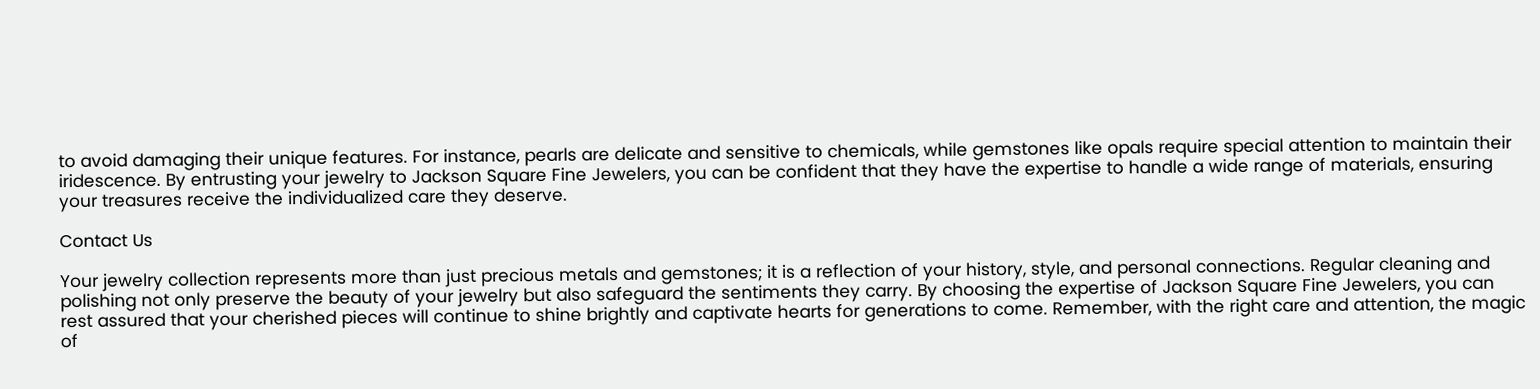to avoid damaging their unique features. For instance, pearls are delicate and sensitive to chemicals, while gemstones like opals require special attention to maintain their iridescence. By entrusting your jewelry to Jackson Square Fine Jewelers, you can be confident that they have the expertise to handle a wide range of materials, ensuring your treasures receive the individualized care they deserve.

Contact Us

Your jewelry collection represents more than just precious metals and gemstones; it is a reflection of your history, style, and personal connections. Regular cleaning and polishing not only preserve the beauty of your jewelry but also safeguard the sentiments they carry. By choosing the expertise of Jackson Square Fine Jewelers, you can rest assured that your cherished pieces will continue to shine brightly and captivate hearts for generations to come. Remember, with the right care and attention, the magic of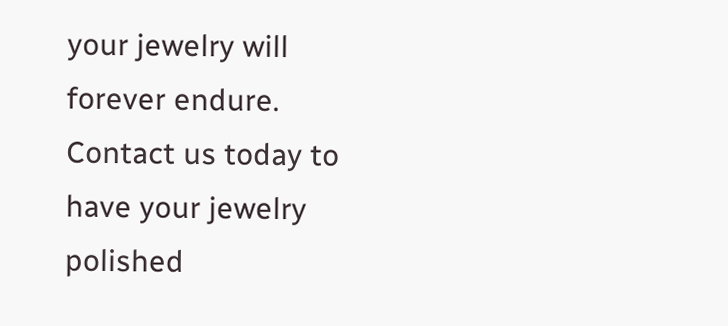your jewelry will forever endure. Contact us today to have your jewelry polished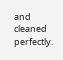and cleaned perfectly.